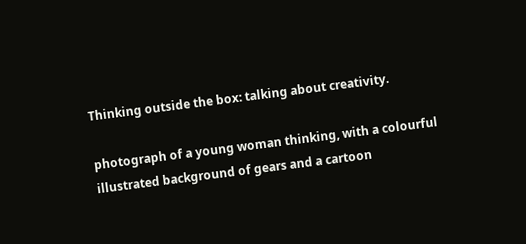Thinking outside the box: talking about creativity.

photograph of a young woman thinking, with a colourful illustrated background of gears and a cartoon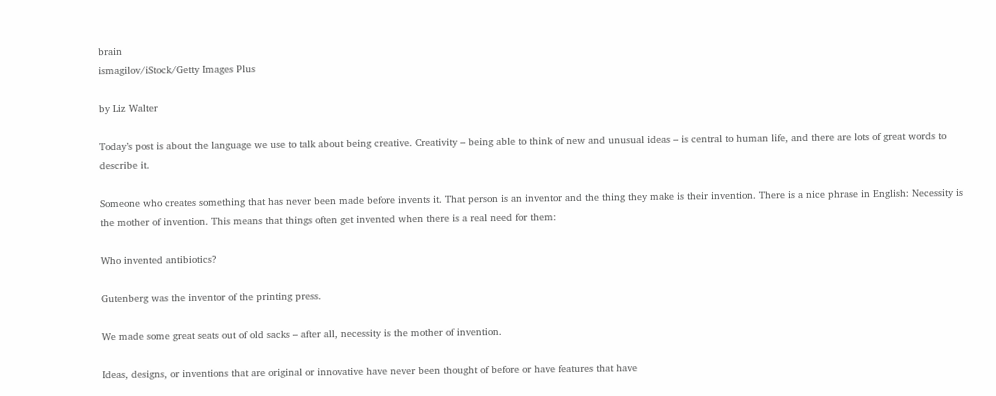brain
ismagilov/iStock/Getty Images Plus

by Liz Walter

Today’s post is about the language we use to talk about being creative. Creativity – being able to think of new and unusual ideas – is central to human life, and there are lots of great words to describe it.

Someone who creates something that has never been made before invents it. That person is an inventor and the thing they make is their invention. There is a nice phrase in English: Necessity is the mother of invention. This means that things often get invented when there is a real need for them:

Who invented antibiotics?

Gutenberg was the inventor of the printing press.

We made some great seats out of old sacks – after all, necessity is the mother of invention.

Ideas, designs, or inventions that are original or innovative have never been thought of before or have features that have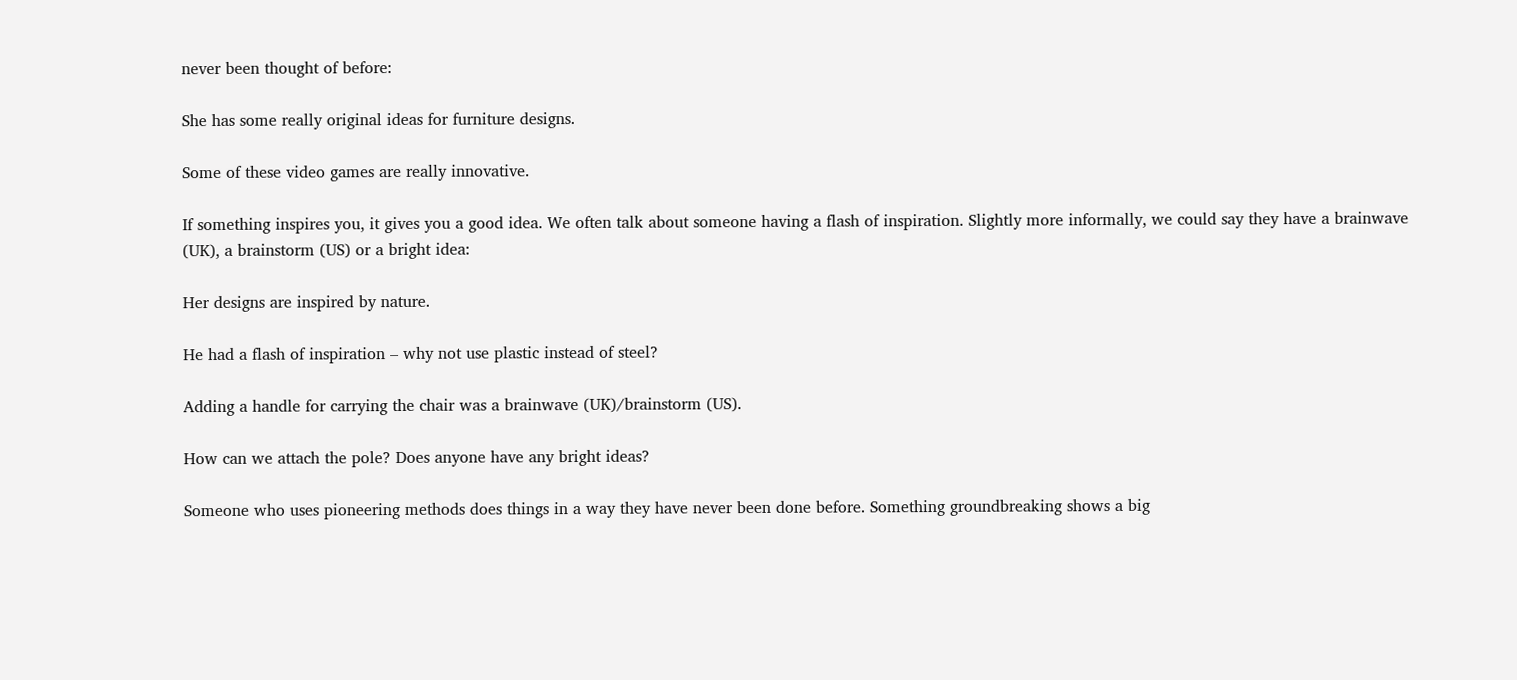never been thought of before:

She has some really original ideas for furniture designs.

Some of these video games are really innovative.

If something inspires you, it gives you a good idea. We often talk about someone having a flash of inspiration. Slightly more informally, we could say they have a brainwave (UK), a brainstorm (US) or a bright idea:

Her designs are inspired by nature.

He had a flash of inspiration – why not use plastic instead of steel?

Adding a handle for carrying the chair was a brainwave (UK)/brainstorm (US).

How can we attach the pole? Does anyone have any bright ideas?

Someone who uses pioneering methods does things in a way they have never been done before. Something groundbreaking shows a big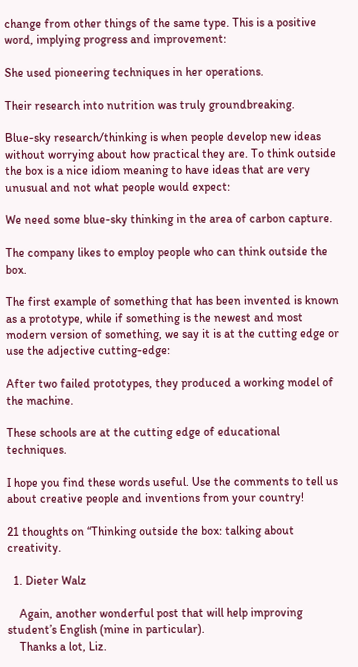change from other things of the same type. This is a positive word, implying progress and improvement:

She used pioneering techniques in her operations.

Their research into nutrition was truly groundbreaking.

Blue-sky research/thinking is when people develop new ideas without worrying about how practical they are. To think outside the box is a nice idiom meaning to have ideas that are very unusual and not what people would expect:

We need some blue-sky thinking in the area of carbon capture.

The company likes to employ people who can think outside the box.

The first example of something that has been invented is known as a prototype, while if something is the newest and most modern version of something, we say it is at the cutting edge or use the adjective cutting-edge:

After two failed prototypes, they produced a working model of the machine.

These schools are at the cutting edge of educational techniques.

I hope you find these words useful. Use the comments to tell us about creative people and inventions from your country!

21 thoughts on “Thinking outside the box: talking about creativity.

  1. Dieter Walz

    Again, another wonderful post that will help improving student’s English (mine in particular).
    Thanks a lot, Liz.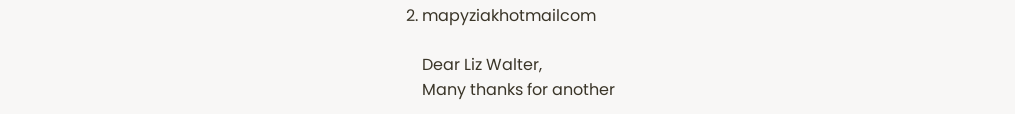2. mapyziakhotmailcom

    Dear Liz Walter,
    Many thanks for another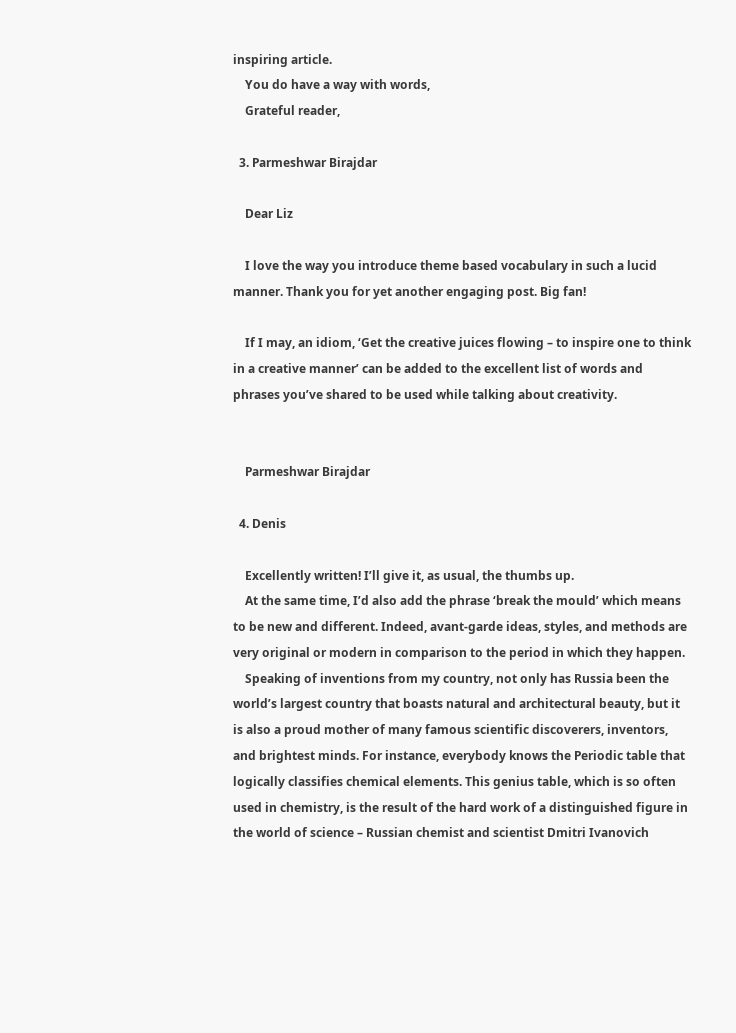inspiring article.
    You do have a way with words,
    Grateful reader,

  3. Parmeshwar Birajdar

    Dear Liz

    I love the way you introduce theme based vocabulary in such a lucid manner. Thank you for yet another engaging post. Big fan!

    If I may, an idiom, ‘Get the creative juices flowing – to inspire one to think in a creative manner’ can be added to the excellent list of words and phrases you’ve shared to be used while talking about creativity.


    Parmeshwar Birajdar

  4. Denis

    Excellently written! I’ll give it, as usual, the thumbs up.
    At the same time, I’d also add the phrase ‘break the mould’ which means to be new and different. Indeed, avant-garde ideas, styles, and methods are very original or modern in comparison to the period in which they happen.
    Speaking of inventions from my country, not only has Russia been the world’s largest country that boasts natural and architectural beauty, but it is also a proud mother of many famous scientific discoverers, inventors, and brightest minds. For instance, everybody knows the Periodic table that logically classifies chemical elements. This genius table, which is so often used in chemistry, is the result of the hard work of a distinguished figure in the world of science – Russian chemist and scientist Dmitri Ivanovich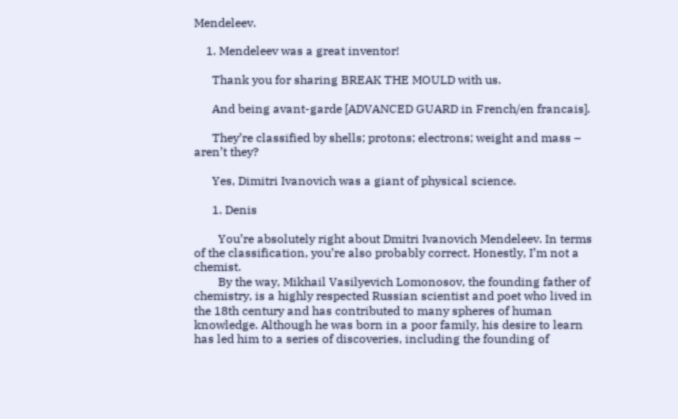Mendeleev.

    1. Mendeleev was a great inventor!

      Thank you for sharing BREAK THE MOULD with us.

      And being avant-garde [ADVANCED GUARD in French/en francais].

      They’re classified by shells; protons; electrons; weight and mass – aren’t they?

      Yes, Dimitri Ivanovich was a giant of physical science.

      1. Denis

        You’re absolutely right about Dmitri Ivanovich Mendeleev. In terms of the classification, you’re also probably correct. Honestly, I’m not a chemist.
        By the way, Mikhail Vasilyevich Lomonosov, the founding father of chemistry, is a highly respected Russian scientist and poet who lived in the 18th century and has contributed to many spheres of human knowledge. Although he was born in a poor family, his desire to learn has led him to a series of discoveries, including the founding of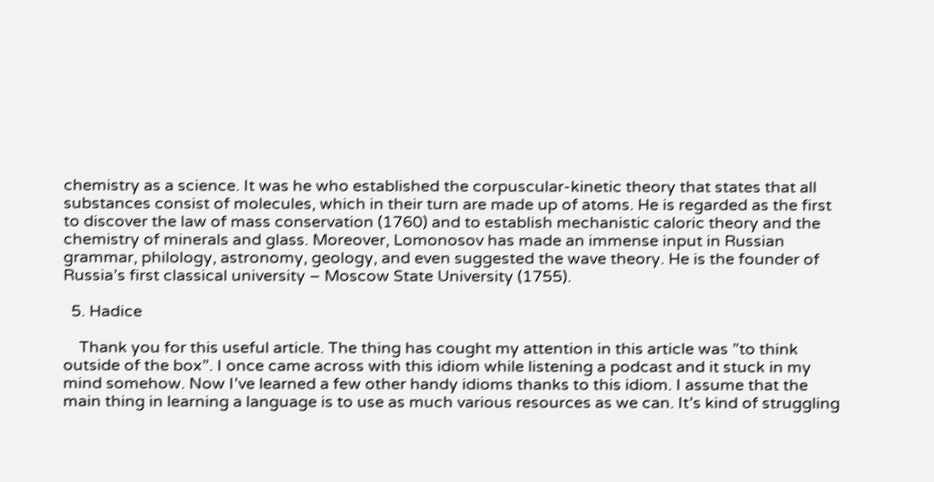chemistry as a science. It was he who established the corpuscular-kinetic theory that states that all substances consist of molecules, which in their turn are made up of atoms. He is regarded as the first to discover the law of mass conservation (1760) and to establish mechanistic caloric theory and the chemistry of minerals and glass. Moreover, Lomonosov has made an immense input in Russian grammar, philology, astronomy, geology, and even suggested the wave theory. He is the founder of Russia’s first classical university – Moscow State University (1755).

  5. Hadice

    Thank you for this useful article. The thing has cought my attention in this article was ”to think outside of the box”. I once came across with this idiom while listening a podcast and it stuck in my mind somehow. Now I’ve learned a few other handy idioms thanks to this idiom. I assume that the main thing in learning a language is to use as much various resources as we can. It’s kind of struggling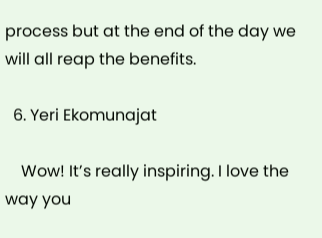process but at the end of the day we will all reap the benefits.

  6. Yeri Ekomunajat

    Wow! It’s really inspiring. I love the way you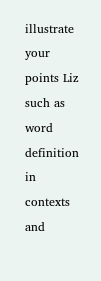illustrate your points Liz such as word definition in contexts and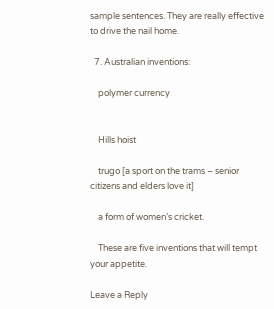sample sentences. They are really effective to drive the nail home.

  7. Australian inventions:

    polymer currency


    Hills hoist

    trugo [a sport on the trams – senior citizens and elders love it]

    a form of women’s cricket.

    These are five inventions that will tempt your appetite.

Leave a Reply